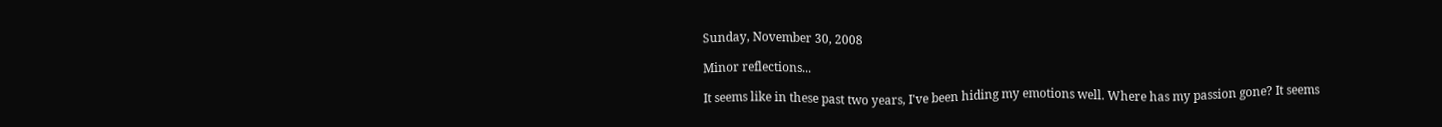Sunday, November 30, 2008

Minor reflections...

It seems like in these past two years, I've been hiding my emotions well. Where has my passion gone? It seems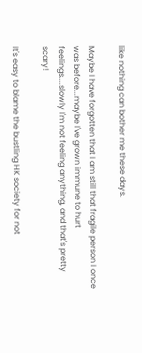like nothing can bother me these days.

Maybe I have forgotten that I am still that fragile person I once was before...maybe I've grown immune to hurt feelings....slowly I'm not feeling anything, and that's pretty scary!

It's easy to blame the bustling HK society for not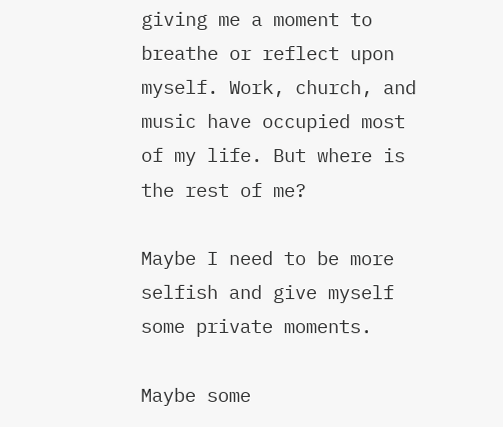giving me a moment to breathe or reflect upon myself. Work, church, and music have occupied most of my life. But where is the rest of me?

Maybe I need to be more selfish and give myself some private moments.

Maybe some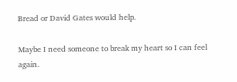Bread or David Gates would help.

Maybe I need someone to break my heart so I can feel again.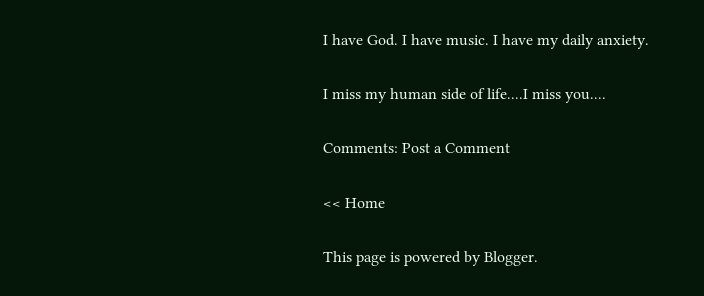I have God. I have music. I have my daily anxiety.

I miss my human side of life....I miss you....

Comments: Post a Comment

<< Home

This page is powered by Blogger.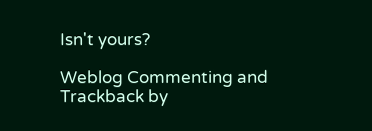Isn't yours?

Weblog Commenting and Trackback by